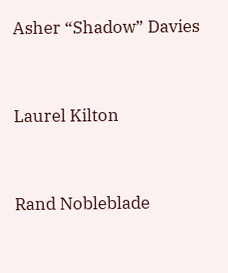Asher “Shadow” Davies



Laurel Kilton



Rand Nobleblade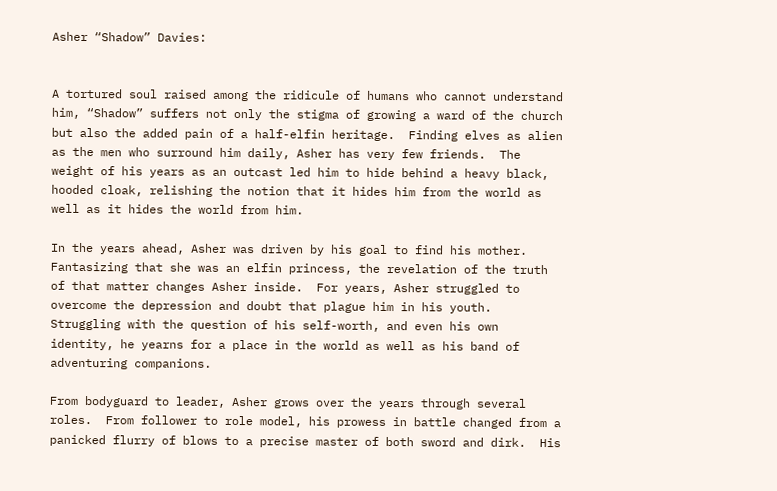Asher “Shadow” Davies:


A tortured soul raised among the ridicule of humans who cannot understand him, “Shadow” suffers not only the stigma of growing a ward of the church but also the added pain of a half-elfin heritage.  Finding elves as alien as the men who surround him daily, Asher has very few friends.  The weight of his years as an outcast led him to hide behind a heavy black, hooded cloak, relishing the notion that it hides him from the world as well as it hides the world from him.

In the years ahead, Asher was driven by his goal to find his mother.  Fantasizing that she was an elfin princess, the revelation of the truth of that matter changes Asher inside.  For years, Asher struggled to overcome the depression and doubt that plague him in his youth.  Struggling with the question of his self-worth, and even his own identity, he yearns for a place in the world as well as his band of adventuring companions.

From bodyguard to leader, Asher grows over the years through several roles.  From follower to role model, his prowess in battle changed from a panicked flurry of blows to a precise master of both sword and dirk.  His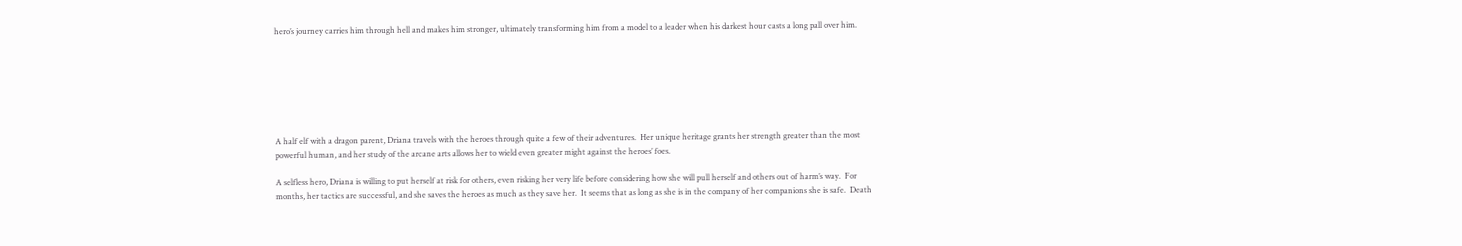hero’s journey carries him through hell and makes him stronger, ultimately transforming him from a model to a leader when his darkest hour casts a long pall over him.







A half elf with a dragon parent, Driana travels with the heroes through quite a few of their adventures.  Her unique heritage grants her strength greater than the most powerful human, and her study of the arcane arts allows her to wield even greater might against the heroes’ foes.

A selfless hero, Driana is willing to put herself at risk for others, even risking her very life before considering how she will pull herself and others out of harm’s way.  For months, her tactics are successful, and she saves the heroes as much as they save her.  It seems that as long as she is in the company of her companions she is safe.  Death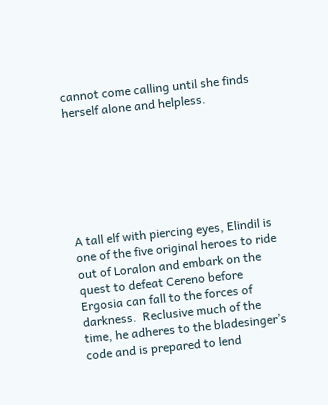cannot come calling until she finds herself alone and helpless.







A tall elf with piercing eyes, Elindil is one of the five original heroes to ride out of Loralon and embark on the quest to defeat Cereno before Ergosia can fall to the forces of darkness.  Reclusive much of the time, he adheres to the bladesinger’s code and is prepared to lend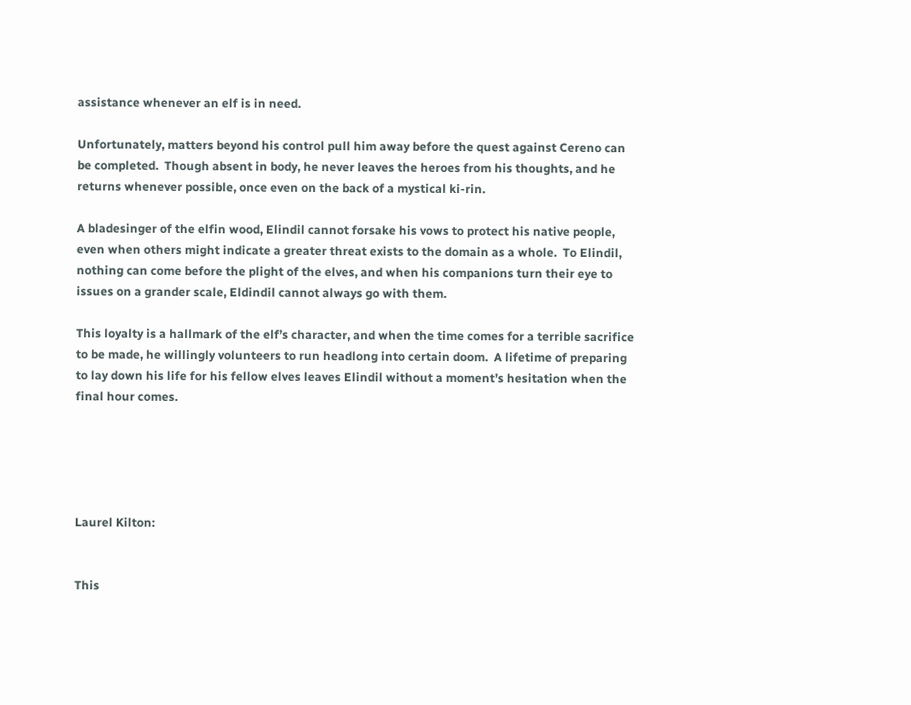assistance whenever an elf is in need.

Unfortunately, matters beyond his control pull him away before the quest against Cereno can be completed.  Though absent in body, he never leaves the heroes from his thoughts, and he returns whenever possible, once even on the back of a mystical ki-rin.

A bladesinger of the elfin wood, Elindil cannot forsake his vows to protect his native people, even when others might indicate a greater threat exists to the domain as a whole.  To Elindil, nothing can come before the plight of the elves, and when his companions turn their eye to issues on a grander scale, Eldindil cannot always go with them.

This loyalty is a hallmark of the elf’s character, and when the time comes for a terrible sacrifice to be made, he willingly volunteers to run headlong into certain doom.  A lifetime of preparing to lay down his life for his fellow elves leaves Elindil without a moment’s hesitation when the final hour comes.





Laurel Kilton:


This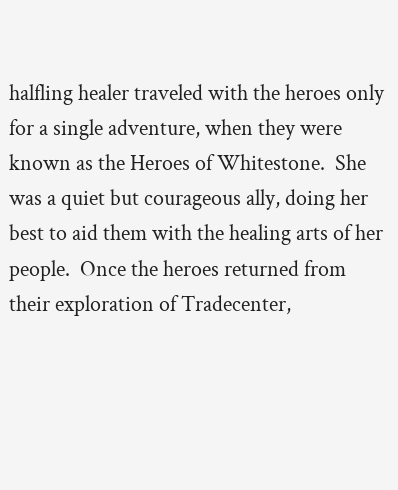halfling healer traveled with the heroes only for a single adventure, when they were known as the Heroes of Whitestone.  She was a quiet but courageous ally, doing her best to aid them with the healing arts of her people.  Once the heroes returned from their exploration of Tradecenter,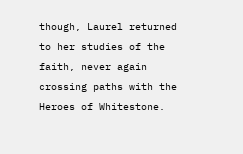though, Laurel returned to her studies of the faith, never again crossing paths with the Heroes of Whitestone.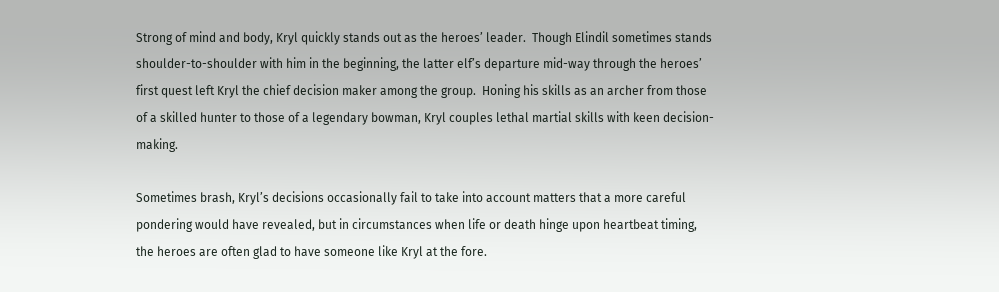Strong of mind and body, Kryl quickly stands out as the heroes’ leader.  Though Elindil sometimes stands shoulder-to-shoulder with him in the beginning, the latter elf’s departure mid-way through the heroes’ first quest left Kryl the chief decision maker among the group.  Honing his skills as an archer from those of a skilled hunter to those of a legendary bowman, Kryl couples lethal martial skills with keen decision-making.

Sometimes brash, Kryl’s decisions occasionally fail to take into account matters that a more careful pondering would have revealed, but in circumstances when life or death hinge upon heartbeat timing, the heroes are often glad to have someone like Kryl at the fore.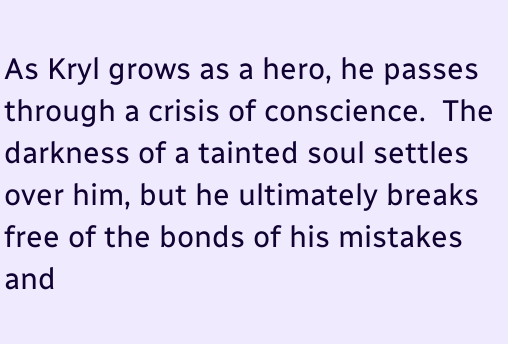As Kryl grows as a hero, he passes through a crisis of conscience.  The darkness of a tainted soul settles over him, but he ultimately breaks free of the bonds of his mistakes and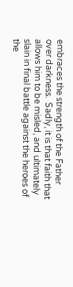embraces the strength of the Father over darkness.  Sadly, it is that faith that allows him to be misled, and ultimately slain in final battle against the heroes of the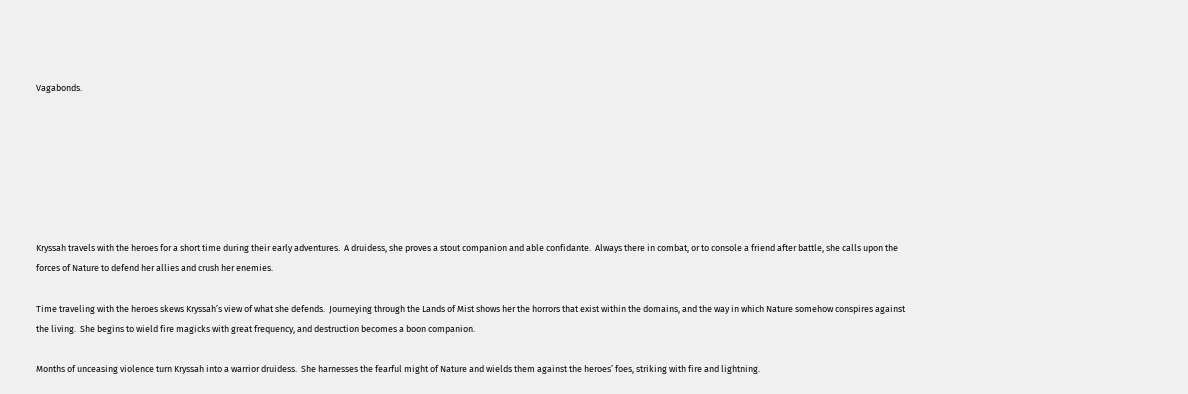Vagabonds.







Kryssah travels with the heroes for a short time during their early adventures.  A druidess, she proves a stout companion and able confidante.  Always there in combat, or to console a friend after battle, she calls upon the forces of Nature to defend her allies and crush her enemies.

Time traveling with the heroes skews Kryssah’s view of what she defends.  Journeying through the Lands of Mist shows her the horrors that exist within the domains, and the way in which Nature somehow conspires against the living.  She begins to wield fire magicks with great frequency, and destruction becomes a boon companion.

Months of unceasing violence turn Kryssah into a warrior druidess.  She harnesses the fearful might of Nature and wields them against the heroes’ foes, striking with fire and lightning.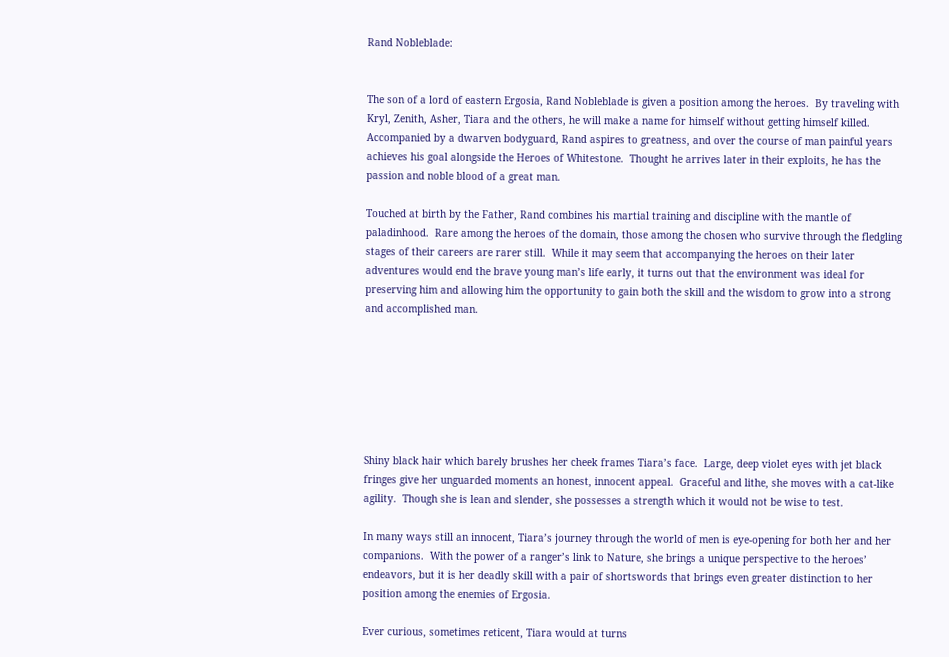Rand Nobleblade:


The son of a lord of eastern Ergosia, Rand Nobleblade is given a position among the heroes.  By traveling with Kryl, Zenith, Asher, Tiara and the others, he will make a name for himself without getting himself killed.  Accompanied by a dwarven bodyguard, Rand aspires to greatness, and over the course of man painful years achieves his goal alongside the Heroes of Whitestone.  Thought he arrives later in their exploits, he has the passion and noble blood of a great man.

Touched at birth by the Father, Rand combines his martial training and discipline with the mantle of paladinhood.  Rare among the heroes of the domain, those among the chosen who survive through the fledgling stages of their careers are rarer still.  While it may seem that accompanying the heroes on their later adventures would end the brave young man’s life early, it turns out that the environment was ideal for preserving him and allowing him the opportunity to gain both the skill and the wisdom to grow into a strong and accomplished man.







Shiny black hair which barely brushes her cheek frames Tiara’s face.  Large, deep violet eyes with jet black fringes give her unguarded moments an honest, innocent appeal.  Graceful and lithe, she moves with a cat-like agility.  Though she is lean and slender, she possesses a strength which it would not be wise to test.

In many ways still an innocent, Tiara’s journey through the world of men is eye-opening for both her and her companions.  With the power of a ranger’s link to Nature, she brings a unique perspective to the heroes’ endeavors, but it is her deadly skill with a pair of shortswords that brings even greater distinction to her position among the enemies of Ergosia.

Ever curious, sometimes reticent, Tiara would at turns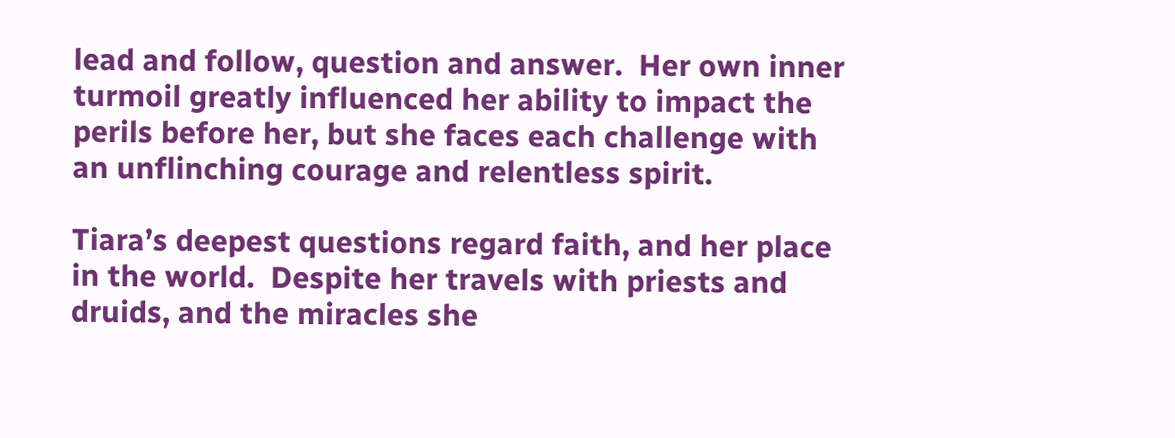lead and follow, question and answer.  Her own inner turmoil greatly influenced her ability to impact the perils before her, but she faces each challenge with an unflinching courage and relentless spirit.

Tiara’s deepest questions regard faith, and her place in the world.  Despite her travels with priests and druids, and the miracles she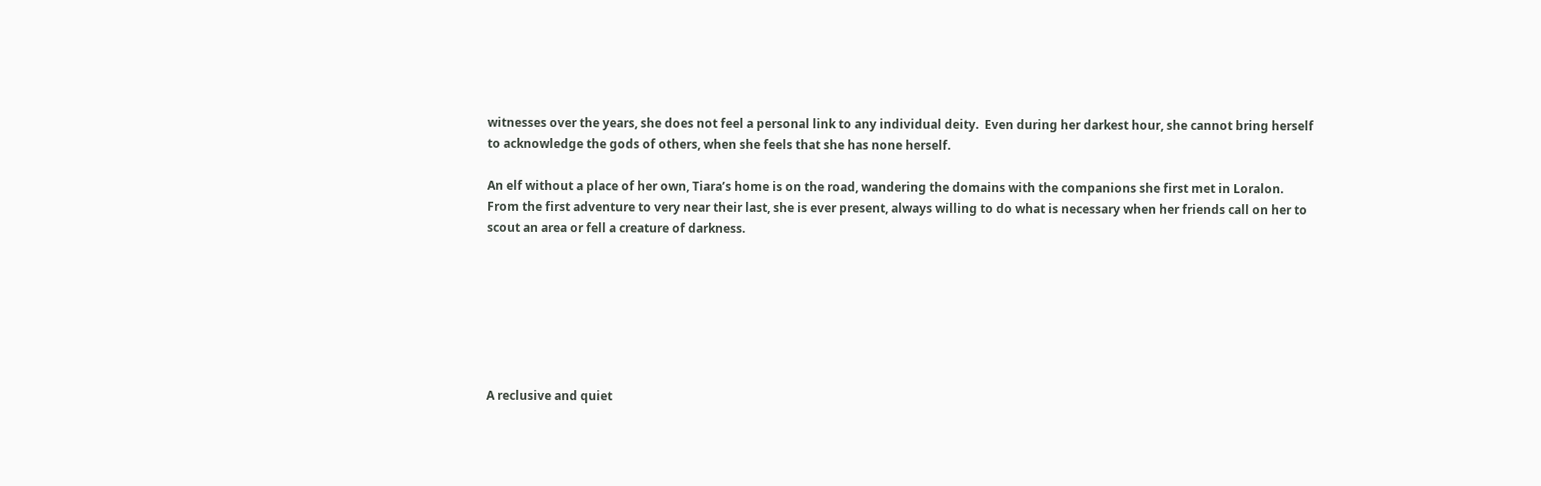witnesses over the years, she does not feel a personal link to any individual deity.  Even during her darkest hour, she cannot bring herself to acknowledge the gods of others, when she feels that she has none herself.

An elf without a place of her own, Tiara’s home is on the road, wandering the domains with the companions she first met in Loralon.  From the first adventure to very near their last, she is ever present, always willing to do what is necessary when her friends call on her to scout an area or fell a creature of darkness.







A reclusive and quiet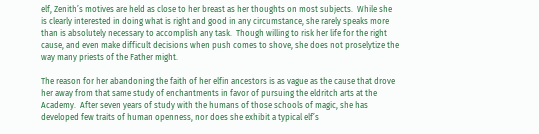elf, Zenith’s motives are held as close to her breast as her thoughts on most subjects.  While she is clearly interested in doing what is right and good in any circumstance, she rarely speaks more than is absolutely necessary to accomplish any task.  Though willing to risk her life for the right cause, and even make difficult decisions when push comes to shove, she does not proselytize the way many priests of the Father might.

The reason for her abandoning the faith of her elfin ancestors is as vague as the cause that drove her away from that same study of enchantments in favor of pursuing the eldritch arts at the Academy.  After seven years of study with the humans of those schools of magic, she has developed few traits of human openness, nor does she exhibit a typical elf’s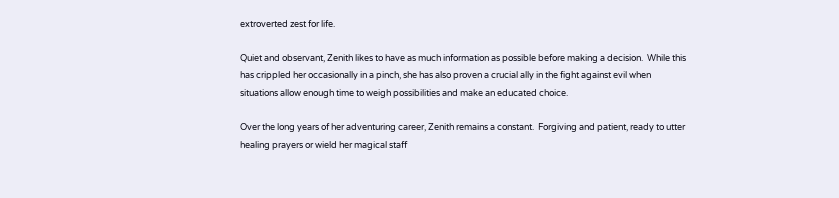extroverted zest for life.

Quiet and observant, Zenith likes to have as much information as possible before making a decision.  While this has crippled her occasionally in a pinch, she has also proven a crucial ally in the fight against evil when situations allow enough time to weigh possibilities and make an educated choice.

Over the long years of her adventuring career, Zenith remains a constant.  Forgiving and patient, ready to utter healing prayers or wield her magical staff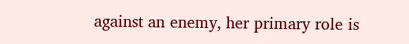against an enemy, her primary role is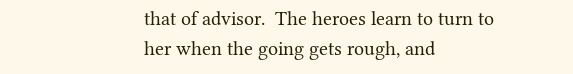that of advisor.  The heroes learn to turn to her when the going gets rough, and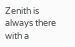Zenith is always there with a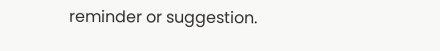reminder or suggestion.